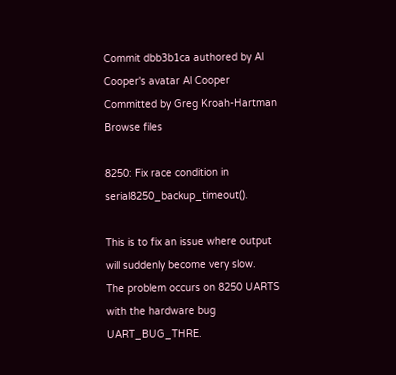Commit dbb3b1ca authored by Al Cooper's avatar Al Cooper Committed by Greg Kroah-Hartman
Browse files

8250: Fix race condition in serial8250_backup_timeout().

This is to fix an issue where output will suddenly become very slow.
The problem occurs on 8250 UARTS with the hardware bug UART_BUG_THRE.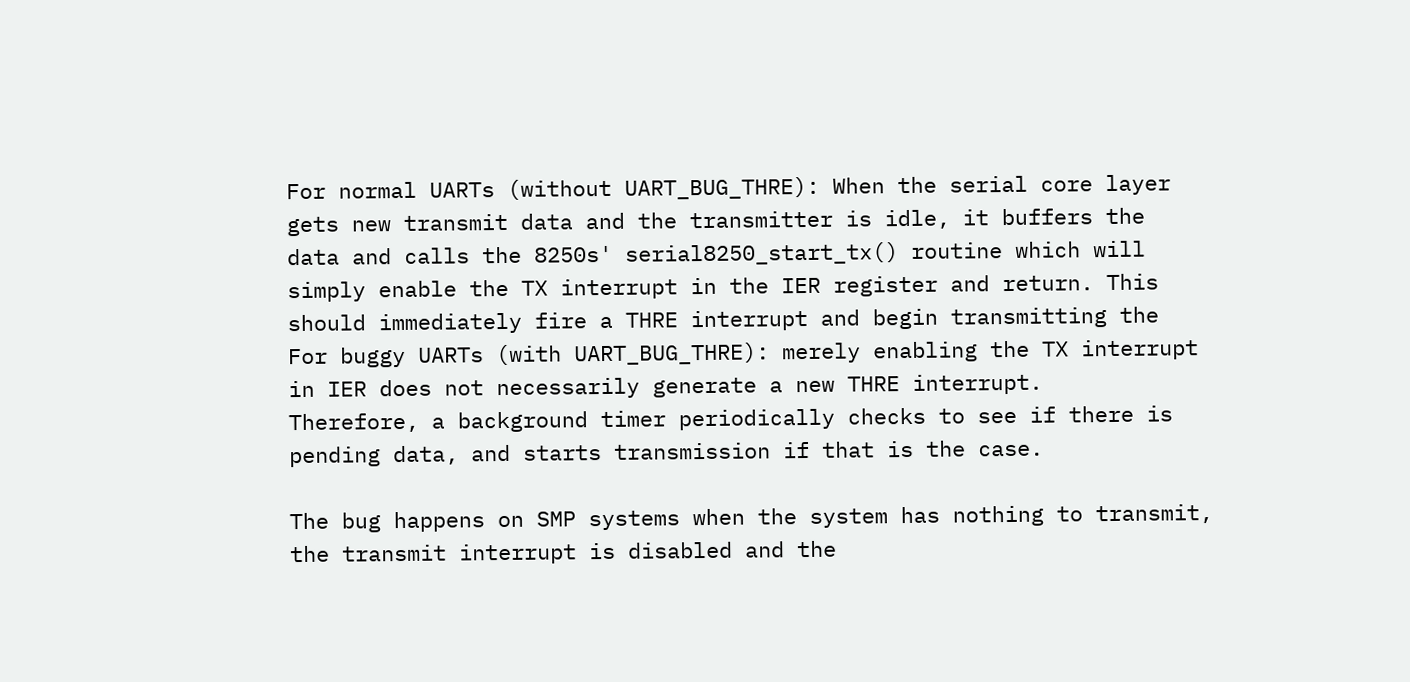For normal UARTs (without UART_BUG_THRE): When the serial core layer
gets new transmit data and the transmitter is idle, it buffers the
data and calls the 8250s' serial8250_start_tx() routine which will
simply enable the TX interrupt in the IER register and return. This
should immediately fire a THRE interrupt and begin transmitting the
For buggy UARTs (with UART_BUG_THRE): merely enabling the TX interrupt
in IER does not necessarily generate a new THRE interrupt.
Therefore, a background timer periodically checks to see if there is
pending data, and starts transmission if that is the case.

The bug happens on SMP systems when the system has nothing to transmit,
the transmit interrupt is disabled and the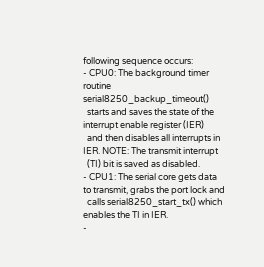following sequence occurs:
- CPU0: The background timer routine serial8250_backup_timeout()
  starts and saves the state of the interrupt enable register (IER)
  and then disables all interrupts in IER. NOTE: The transmit interrupt
  (TI) bit is saved as disabled.
- CPU1: The serial core gets data to transmit, grabs the port lock and
  calls serial8250_start_tx() which enables the TI in IER.
-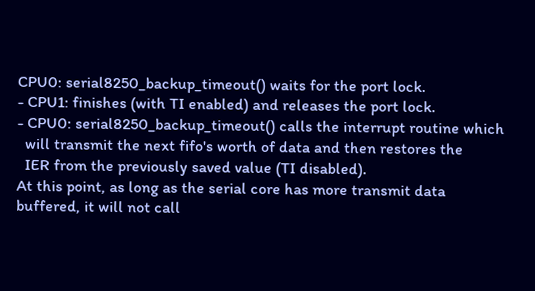CPU0: serial8250_backup_timeout() waits for the port lock.
- CPU1: finishes (with TI enabled) and releases the port lock.
- CPU0: serial8250_backup_timeout() calls the interrupt routine which
  will transmit the next fifo's worth of data and then restores the
  IER from the previously saved value (TI disabled).
At this point, as long as the serial core has more transmit data
buffered, it will not call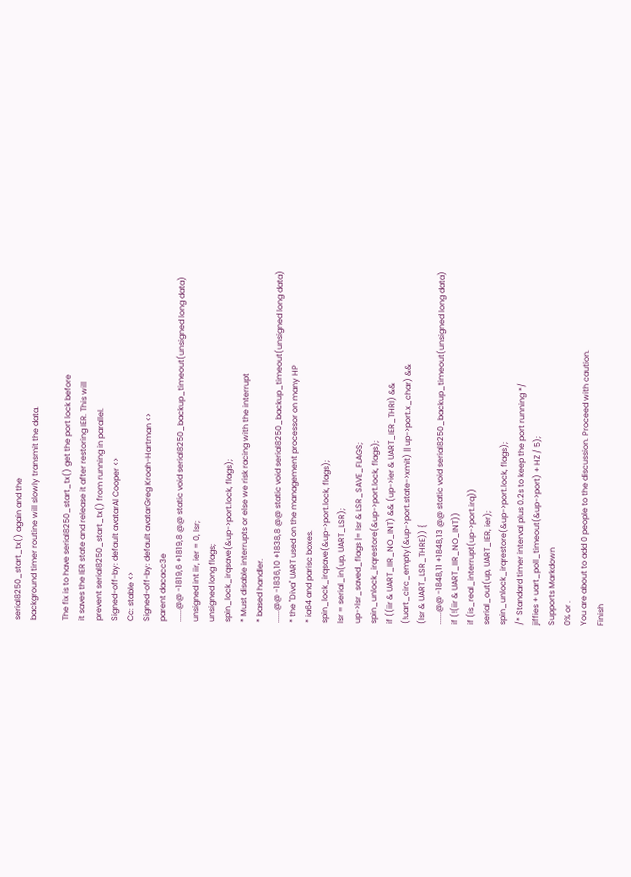serial8250_start_tx() again and the
background timer routine will slowly transmit the data.

The fix is to have serial8250_start_tx() get the port lock before
it saves the IER state and release it after restoring IER. This will
prevent serial8250_start_tx() from running in parallel.
Signed-off-by: default avatarAl Cooper <>
Cc: stable <>
Signed-off-by: default avatarGreg Kroah-Hartman <>
parent dacacc3e
......@@ -1819,6 +1819,8 @@ static void serial8250_backup_timeout(unsigned long data)
unsigned int iir, ier = 0, lsr;
unsigned long flags;
spin_lock_irqsave(&up->port.lock, flags);
* Must disable interrupts or else we risk racing with the interrupt
* based handler.
......@@ -1836,10 +1838,8 @@ static void serial8250_backup_timeout(unsigned long data)
* the "Diva" UART used on the management processor on many HP
* ia64 and parisc boxes.
spin_lock_irqsave(&up->port.lock, flags);
lsr = serial_in(up, UART_LSR);
up->lsr_saved_flags |= lsr & LSR_SAVE_FLAGS;
spin_unlock_irqrestore(&up->port.lock, flags);
if ((iir & UART_IIR_NO_INT) && (up->ier & UART_IER_THRI) &&
(!uart_circ_empty(&up->port.state->xmit) || up->port.x_char) &&
(lsr & UART_LSR_THRE)) {
......@@ -1848,11 +1848,13 @@ static void serial8250_backup_timeout(unsigned long data)
if (!(iir & UART_IIR_NO_INT))
if (is_real_interrupt(up->port.irq))
serial_out(up, UART_IER, ier);
spin_unlock_irqrestore(&up->port.lock, flags);
/* Standard timer interval plus 0.2s to keep the port running */
jiffies + uart_poll_timeout(&up->port) + HZ / 5);
Supports Markdown
0% or .
You are about to add 0 people to the discussion. Proceed with caution.
Finish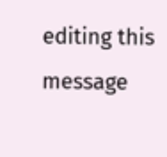editing this message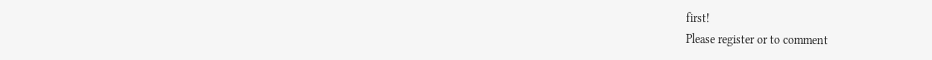first!
Please register or to comment